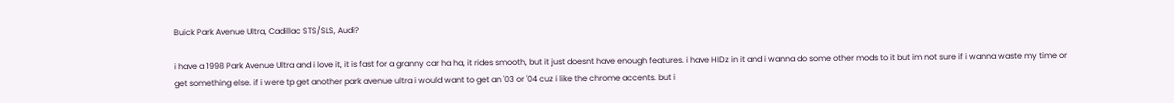Buick Park Avenue Ultra, Cadillac STS/SLS, Audi?

i have a 1998 Park Avenue Ultra and i love it, it is fast for a granny car ha ha, it rides smooth, but it just doesnt have enough features. i have HIDz in it and i wanna do some other mods to it but im not sure if i wanna waste my time or get something else. if i were tp get another park avenue ultra i would want to get an '03 or '04 cuz i like the chrome accents. but i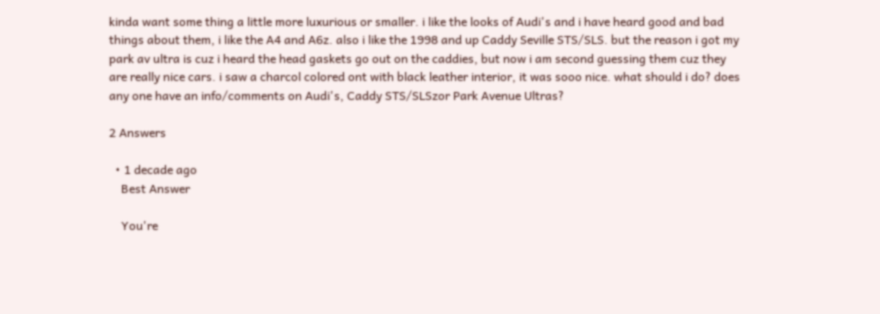kinda want some thing a little more luxurious or smaller. i like the looks of Audi's and i have heard good and bad things about them, i like the A4 and A6z. also i like the 1998 and up Caddy Seville STS/SLS. but the reason i got my park av ultra is cuz i heard the head gaskets go out on the caddies, but now i am second guessing them cuz they are really nice cars. i saw a charcol colored ont with black leather interior, it was sooo nice. what should i do? does any one have an info/comments on Audi's, Caddy STS/SLSzor Park Avenue Ultras?

2 Answers

  • 1 decade ago
    Best Answer

    You're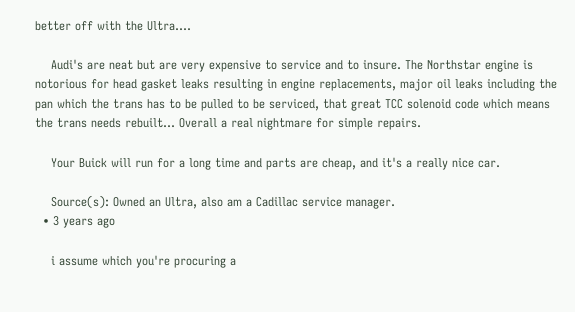better off with the Ultra....

    Audi's are neat but are very expensive to service and to insure. The Northstar engine is notorious for head gasket leaks resulting in engine replacements, major oil leaks including the pan which the trans has to be pulled to be serviced, that great TCC solenoid code which means the trans needs rebuilt... Overall a real nightmare for simple repairs.

    Your Buick will run for a long time and parts are cheap, and it's a really nice car.

    Source(s): Owned an Ultra, also am a Cadillac service manager.
  • 3 years ago

    i assume which you're procuring a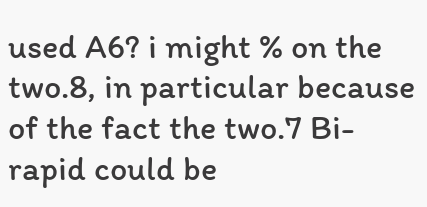used A6? i might % on the two.8, in particular because of the fact the two.7 Bi-rapid could be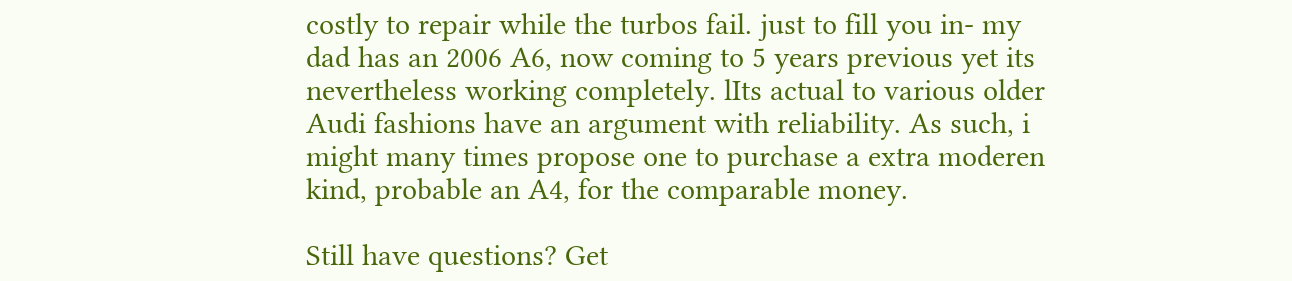costly to repair while the turbos fail. just to fill you in- my dad has an 2006 A6, now coming to 5 years previous yet its nevertheless working completely. lIts actual to various older Audi fashions have an argument with reliability. As such, i might many times propose one to purchase a extra moderen kind, probable an A4, for the comparable money.

Still have questions? Get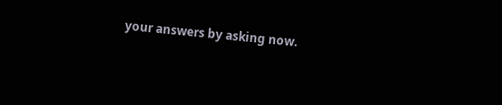your answers by asking now.